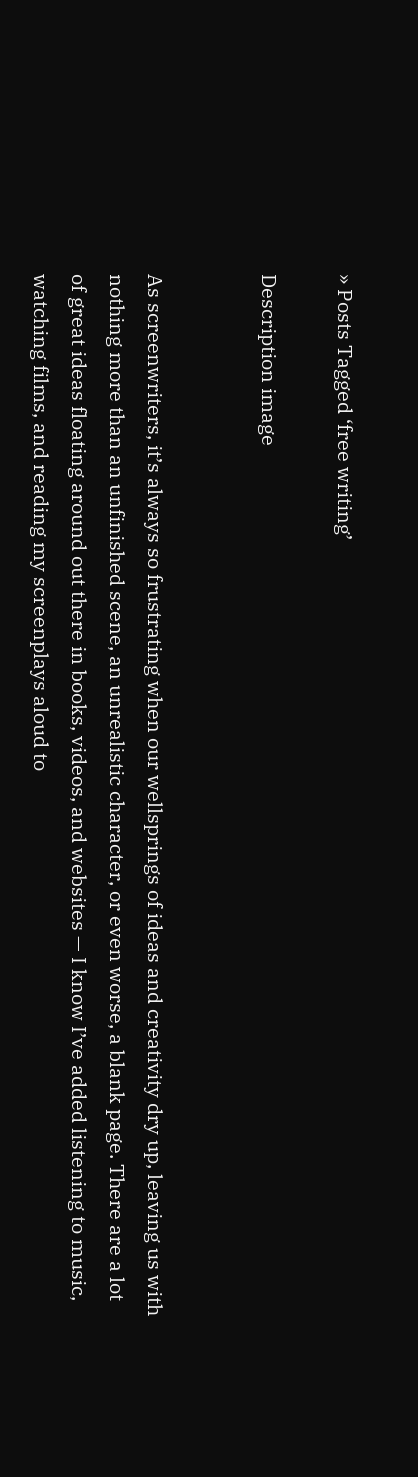» Posts Tagged ‘free writing’

Description image


As screenwriters, it’s always so frustrating when our wellsprings of ideas and creativity dry up, leaving us with nothing more than an unfinished scene, an unrealistic character, or even worse, a blank page. There are a lot of great ideas floating around out there in books, videos, and websites — I know I’ve added listening to music, watching films, and reading my screenplays aloud to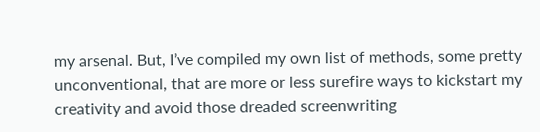my arsenal. But, I’ve compiled my own list of methods, some pretty unconventional, that are more or less surefire ways to kickstart my creativity and avoid those dreaded screenwriting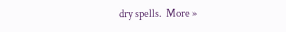dry spells.  More »